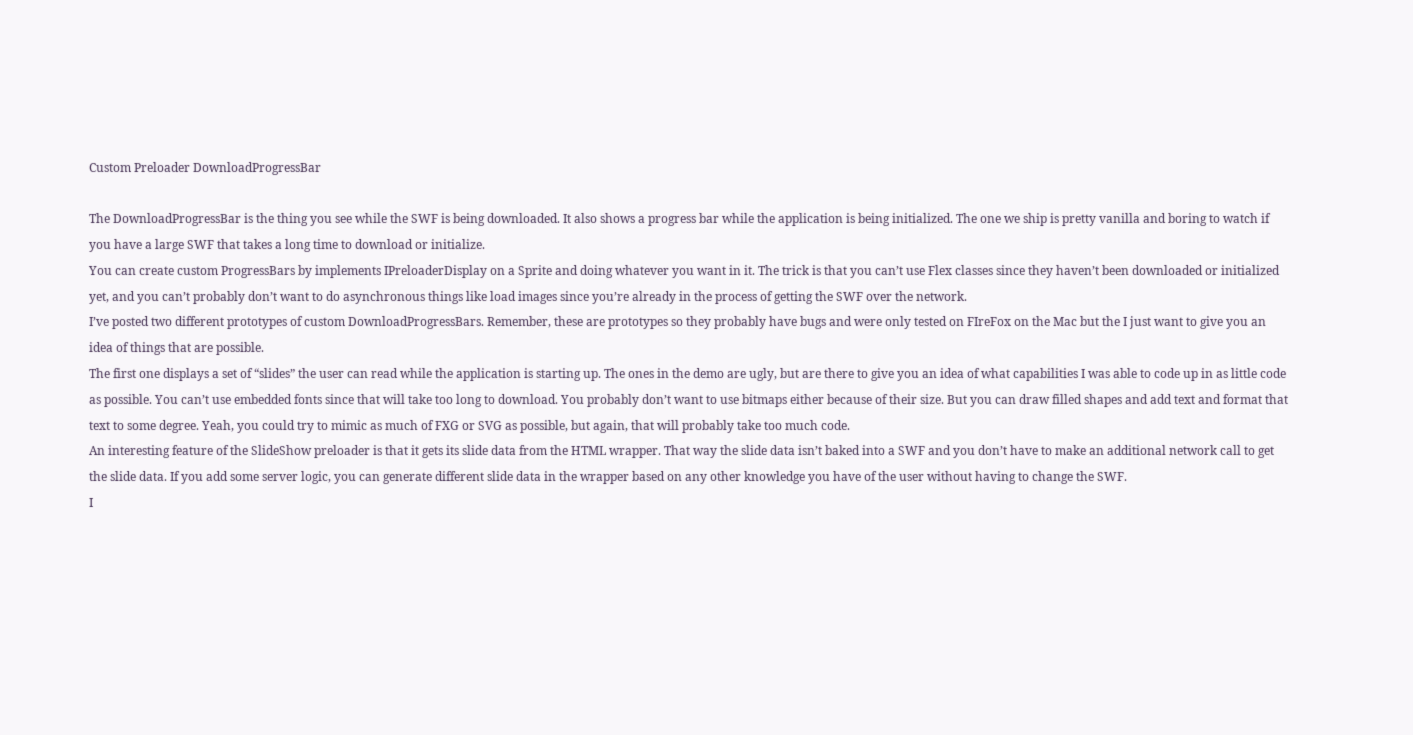Custom Preloader DownloadProgressBar

The DownloadProgressBar is the thing you see while the SWF is being downloaded. It also shows a progress bar while the application is being initialized. The one we ship is pretty vanilla and boring to watch if you have a large SWF that takes a long time to download or initialize.
You can create custom ProgressBars by implements IPreloaderDisplay on a Sprite and doing whatever you want in it. The trick is that you can’t use Flex classes since they haven’t been downloaded or initialized yet, and you can’t probably don’t want to do asynchronous things like load images since you’re already in the process of getting the SWF over the network.
I’ve posted two different prototypes of custom DownloadProgressBars. Remember, these are prototypes so they probably have bugs and were only tested on FIreFox on the Mac but the I just want to give you an idea of things that are possible.
The first one displays a set of “slides” the user can read while the application is starting up. The ones in the demo are ugly, but are there to give you an idea of what capabilities I was able to code up in as little code as possible. You can’t use embedded fonts since that will take too long to download. You probably don’t want to use bitmaps either because of their size. But you can draw filled shapes and add text and format that text to some degree. Yeah, you could try to mimic as much of FXG or SVG as possible, but again, that will probably take too much code.
An interesting feature of the SlideShow preloader is that it gets its slide data from the HTML wrapper. That way the slide data isn’t baked into a SWF and you don’t have to make an additional network call to get the slide data. If you add some server logic, you can generate different slide data in the wrapper based on any other knowledge you have of the user without having to change the SWF.
I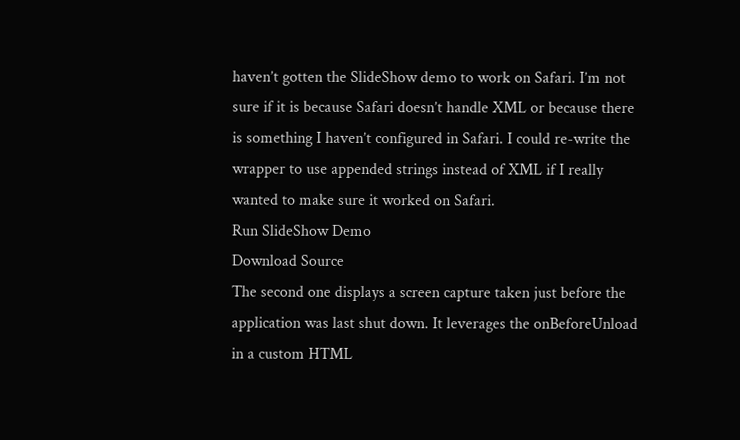haven’t gotten the SlideShow demo to work on Safari. I’m not sure if it is because Safari doesn’t handle XML or because there is something I haven’t configured in Safari. I could re-write the wrapper to use appended strings instead of XML if I really wanted to make sure it worked on Safari.
Run SlideShow Demo
Download Source
The second one displays a screen capture taken just before the application was last shut down. It leverages the onBeforeUnload in a custom HTML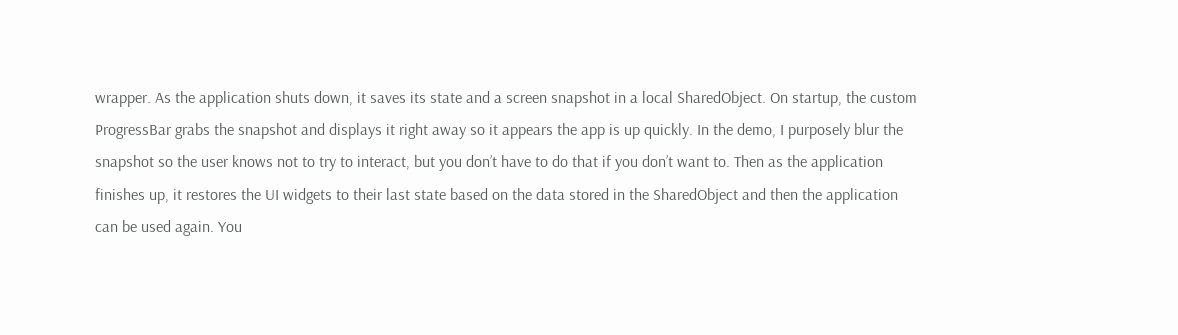wrapper. As the application shuts down, it saves its state and a screen snapshot in a local SharedObject. On startup, the custom ProgressBar grabs the snapshot and displays it right away so it appears the app is up quickly. In the demo, I purposely blur the snapshot so the user knows not to try to interact, but you don’t have to do that if you don’t want to. Then as the application finishes up, it restores the UI widgets to their last state based on the data stored in the SharedObject and then the application can be used again. You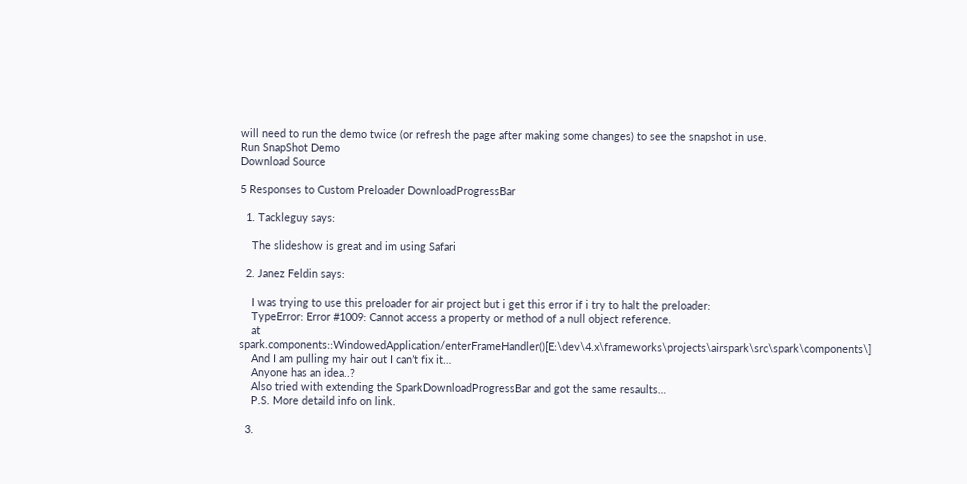will need to run the demo twice (or refresh the page after making some changes) to see the snapshot in use.
Run SnapShot Demo
Download Source

5 Responses to Custom Preloader DownloadProgressBar

  1. Tackleguy says:

    The slideshow is great and im using Safari

  2. Janez Feldin says:

    I was trying to use this preloader for air project but i get this error if i try to halt the preloader:
    TypeError: Error #1009: Cannot access a property or method of a null object reference.
    at spark.components::WindowedApplication/enterFrameHandler()[E:\dev\4.x\frameworks\projects\airspark\src\spark\components\]
    And I am pulling my hair out I can’t fix it…
    Anyone has an idea..?
    Also tried with extending the SparkDownloadProgressBar and got the same resaults…
    P.S. More detaild info on link.

  3.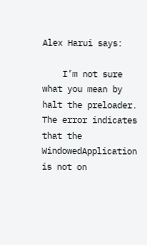Alex Harui says:

    I’m not sure what you mean by halt the preloader. The error indicates that the WindowedApplication is not on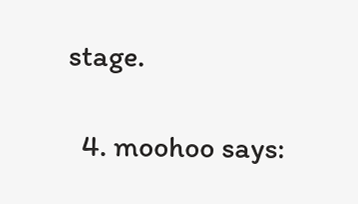stage.

  4. moohoo says: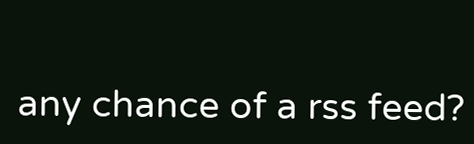any chance of a rss feed?